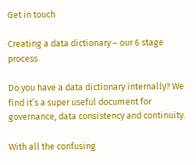Get in touch

Creating a data dictionary – our 6 stage process

Do you have a data dictionary internally? We find it’s a super useful document for governance, data consistency and continuity.

With all the confusing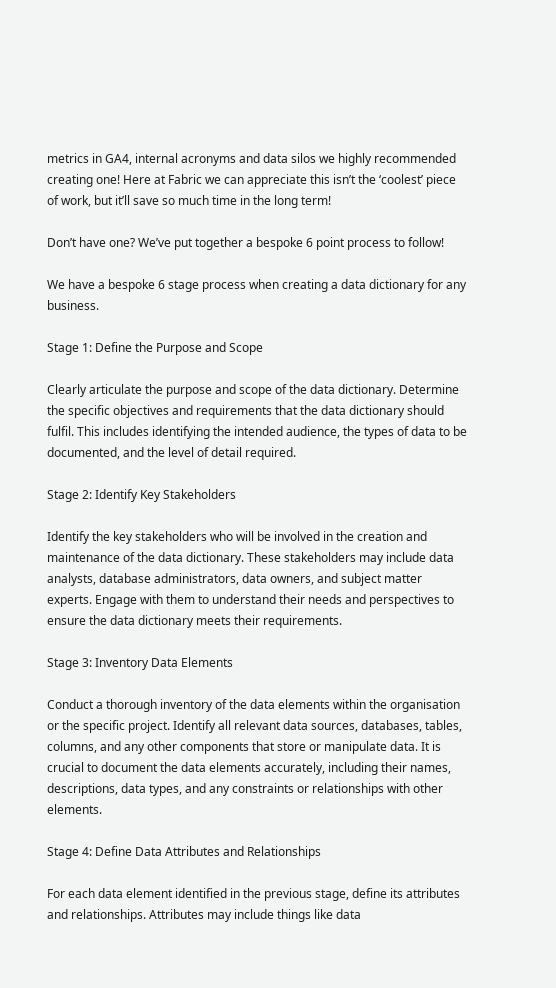metrics in GA4, internal acronyms and data silos we highly recommended creating one! Here at Fabric we can appreciate this isn’t the ‘coolest’ piece of work, but it’ll save so much time in the long term!

Don’t have one? We’ve put together a bespoke 6 point process to follow!

We have a bespoke 6 stage process when creating a data dictionary for any business.

Stage 1: Define the Purpose and Scope

Clearly articulate the purpose and scope of the data dictionary. Determine the specific objectives and requirements that the data dictionary should fulfil. This includes identifying the intended audience, the types of data to be documented, and the level of detail required.

Stage 2: Identify Key Stakeholders

Identify the key stakeholders who will be involved in the creation and maintenance of the data dictionary. These stakeholders may include data analysts, database administrators, data owners, and subject matter experts. Engage with them to understand their needs and perspectives to ensure the data dictionary meets their requirements.

Stage 3: Inventory Data Elements

Conduct a thorough inventory of the data elements within the organisation or the specific project. Identify all relevant data sources, databases, tables, columns, and any other components that store or manipulate data. It is crucial to document the data elements accurately, including their names, descriptions, data types, and any constraints or relationships with other elements.

Stage 4: Define Data Attributes and Relationships

For each data element identified in the previous stage, define its attributes and relationships. Attributes may include things like data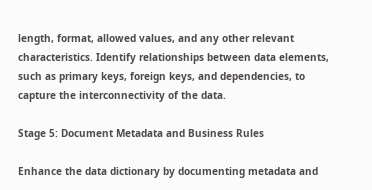length, format, allowed values, and any other relevant characteristics. Identify relationships between data elements, such as primary keys, foreign keys, and dependencies, to capture the interconnectivity of the data.

Stage 5: Document Metadata and Business Rules

Enhance the data dictionary by documenting metadata and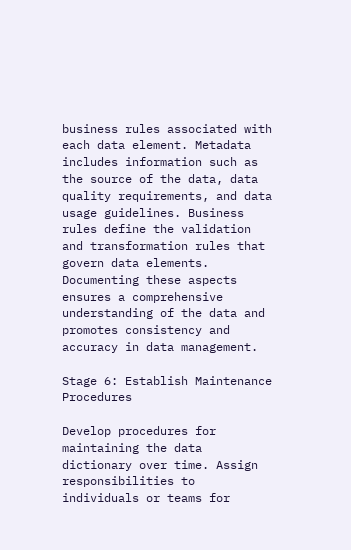business rules associated with each data element. Metadata includes information such as the source of the data, data quality requirements, and data usage guidelines. Business rules define the validation and transformation rules that govern data elements. Documenting these aspects ensures a comprehensive understanding of the data and promotes consistency and accuracy in data management.

Stage 6: Establish Maintenance Procedures

Develop procedures for maintaining the data dictionary over time. Assign responsibilities to individuals or teams for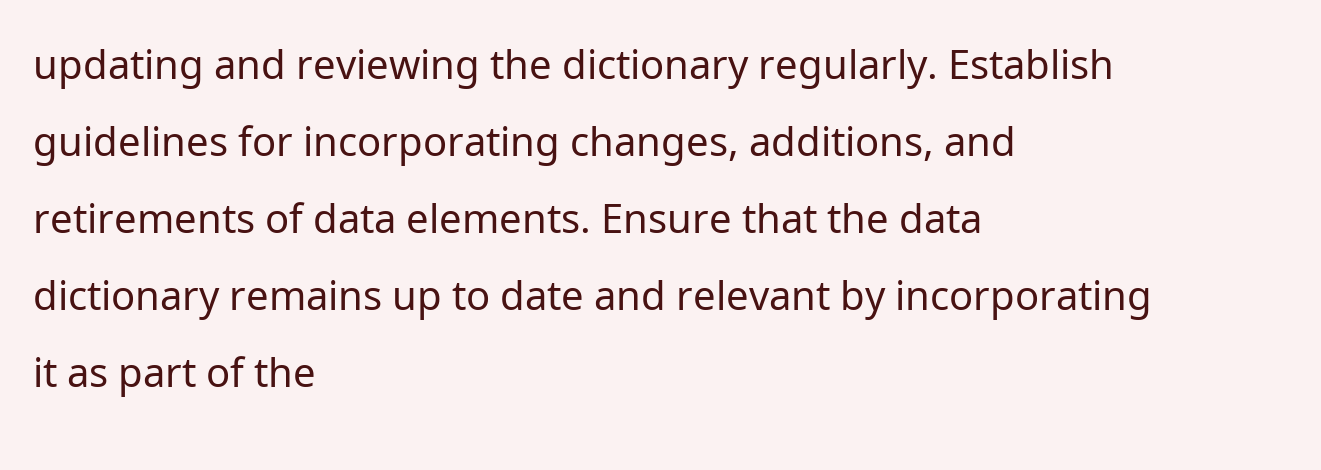updating and reviewing the dictionary regularly. Establish guidelines for incorporating changes, additions, and retirements of data elements. Ensure that the data dictionary remains up to date and relevant by incorporating it as part of the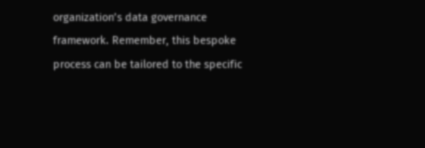organization’s data governance framework. Remember, this bespoke process can be tailored to the specific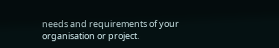needs and requirements of your organisation or project.